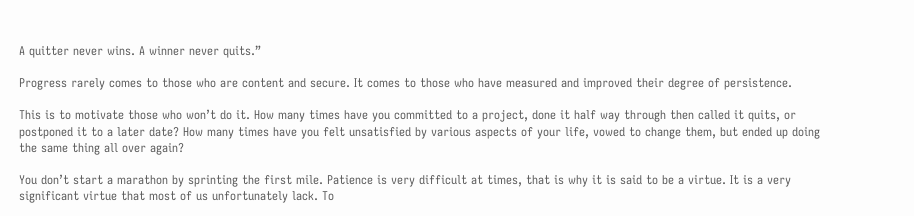A quitter never wins. A winner never quits.”

Progress rarely comes to those who are content and secure. It comes to those who have measured and improved their degree of persistence.

This is to motivate those who won’t do it. How many times have you committed to a project, done it half way through then called it quits, or postponed it to a later date? How many times have you felt unsatisfied by various aspects of your life, vowed to change them, but ended up doing the same thing all over again?

You don’t start a marathon by sprinting the first mile. Patience is very difficult at times, that is why it is said to be a virtue. It is a very significant virtue that most of us unfortunately lack. To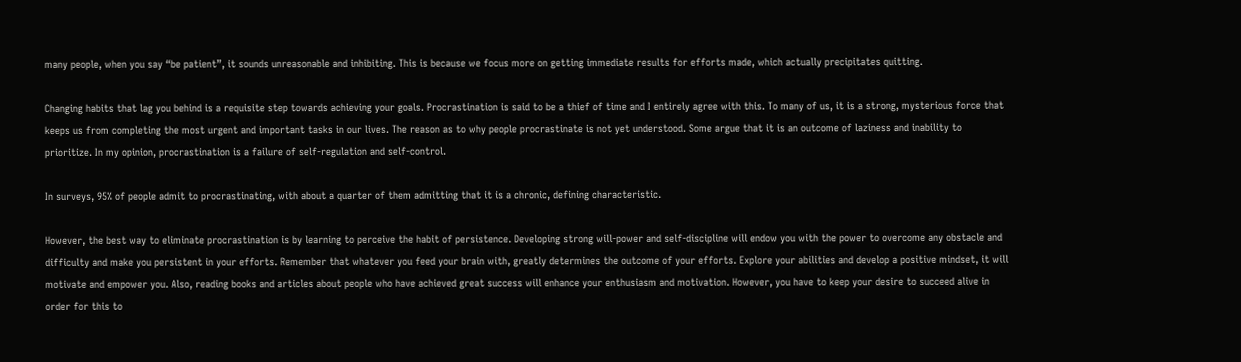many people, when you say “be patient”, it sounds unreasonable and inhibiting. This is because we focus more on getting immediate results for efforts made, which actually precipitates quitting.

Changing habits that lag you behind is a requisite step towards achieving your goals. Procrastination is said to be a thief of time and I entirely agree with this. To many of us, it is a strong, mysterious force that keeps us from completing the most urgent and important tasks in our lives. The reason as to why people procrastinate is not yet understood. Some argue that it is an outcome of laziness and inability to prioritize. In my opinion, procrastination is a failure of self-regulation and self-control.

In surveys, 95% of people admit to procrastinating, with about a quarter of them admitting that it is a chronic, defining characteristic.

However, the best way to eliminate procrastination is by learning to perceive the habit of persistence. Developing strong will-power and self-discipline will endow you with the power to overcome any obstacle and difficulty and make you persistent in your efforts. Remember that whatever you feed your brain with, greatly determines the outcome of your efforts. Explore your abilities and develop a positive mindset, it will motivate and empower you. Also, reading books and articles about people who have achieved great success will enhance your enthusiasm and motivation. However, you have to keep your desire to succeed alive in order for this to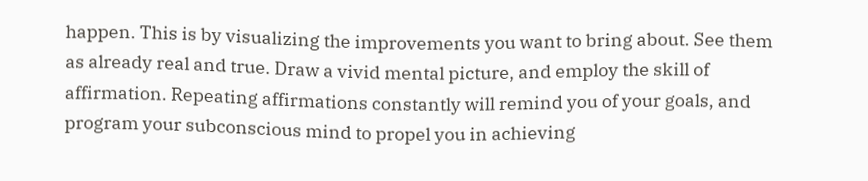happen. This is by visualizing the improvements you want to bring about. See them as already real and true. Draw a vivid mental picture, and employ the skill of affirmation. Repeating affirmations constantly will remind you of your goals, and program your subconscious mind to propel you in achieving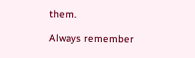them.

Always remember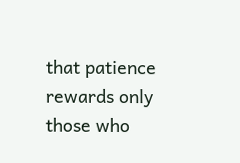that patience rewards only those who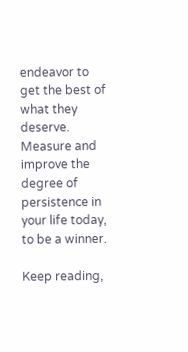endeavor to get the best of what they deserve. Measure and improve the degree of persistence in your life today, to be a winner.

Keep reading,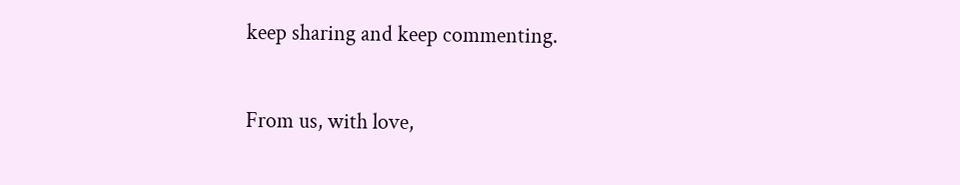keep sharing and keep commenting.

From us, with love,